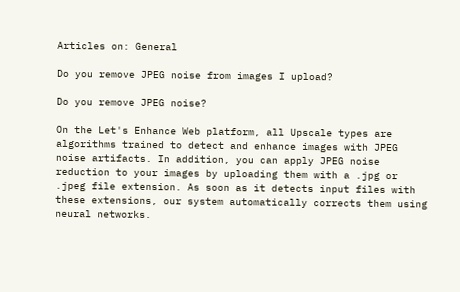Articles on: General

Do you remove JPEG noise from images I upload?

Do you remove JPEG noise?

On the Let's Enhance Web platform, all Upscale types are algorithms trained to detect and enhance images with JPEG noise artifacts. In addition, you can apply JPEG noise reduction to your images by uploading them with a .jpg or .jpeg file extension. As soon as it detects input files with these extensions, our system automatically corrects them using neural networks.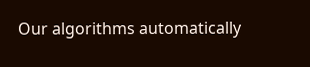Our algorithms automatically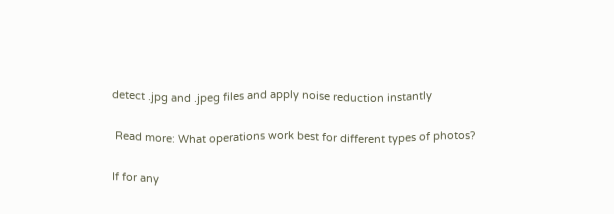detect .jpg and .jpeg files and apply noise reduction instantly

 Read more: What operations work best for different types of photos?

If for any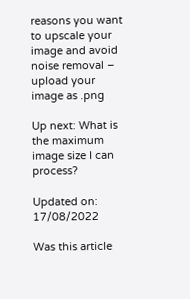reasons you want to upscale your image and avoid noise removal – upload your image as .png

Up next: What is the maximum image size I can process?

Updated on: 17/08/2022

Was this article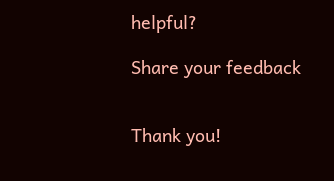helpful?

Share your feedback


Thank you!